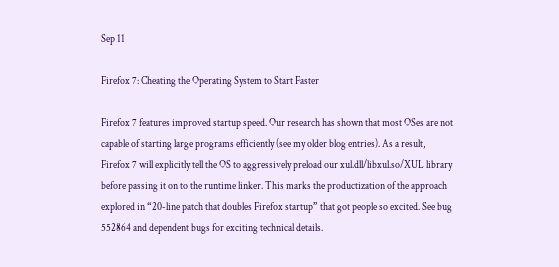Sep 11

Firefox 7: Cheating the Operating System to Start Faster

Firefox 7 features improved startup speed. Our research has shown that most OSes are not capable of starting large programs efficiently (see my older blog entries). As a result, Firefox 7 will explicitly tell the OS to aggressively preload our xul.dll/libxul.so/XUL library before passing it on to the runtime linker. This marks the productization of the approach explored in “20-line patch that doubles Firefox startup” that got people so excited. See bug 552864 and dependent bugs for exciting technical details.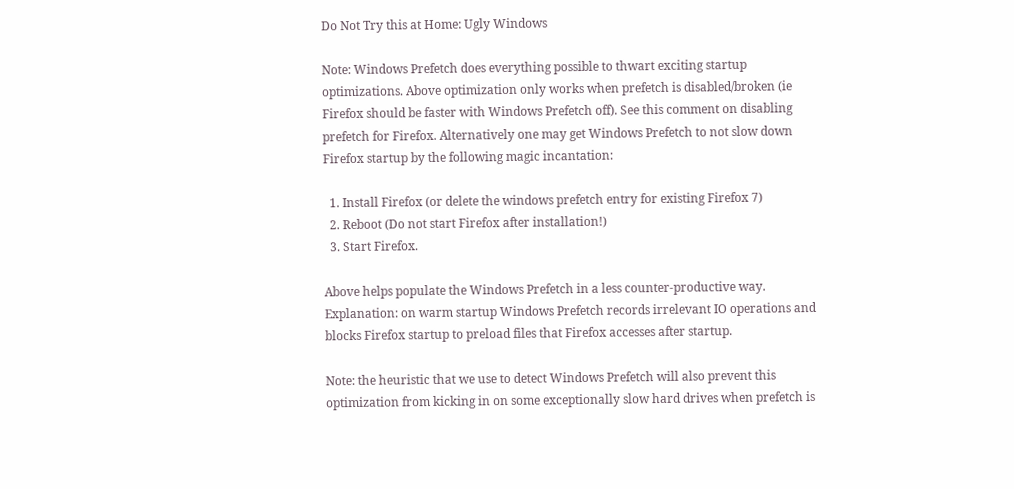Do Not Try this at Home: Ugly Windows

Note: Windows Prefetch does everything possible to thwart exciting startup optimizations. Above optimization only works when prefetch is disabled/broken (ie Firefox should be faster with Windows Prefetch off). See this comment on disabling prefetch for Firefox. Alternatively one may get Windows Prefetch to not slow down Firefox startup by the following magic incantation:

  1. Install Firefox (or delete the windows prefetch entry for existing Firefox 7)
  2. Reboot (Do not start Firefox after installation!)
  3. Start Firefox.

Above helps populate the Windows Prefetch in a less counter-productive way. Explanation: on warm startup Windows Prefetch records irrelevant IO operations and blocks Firefox startup to preload files that Firefox accesses after startup.

Note: the heuristic that we use to detect Windows Prefetch will also prevent this optimization from kicking in on some exceptionally slow hard drives when prefetch is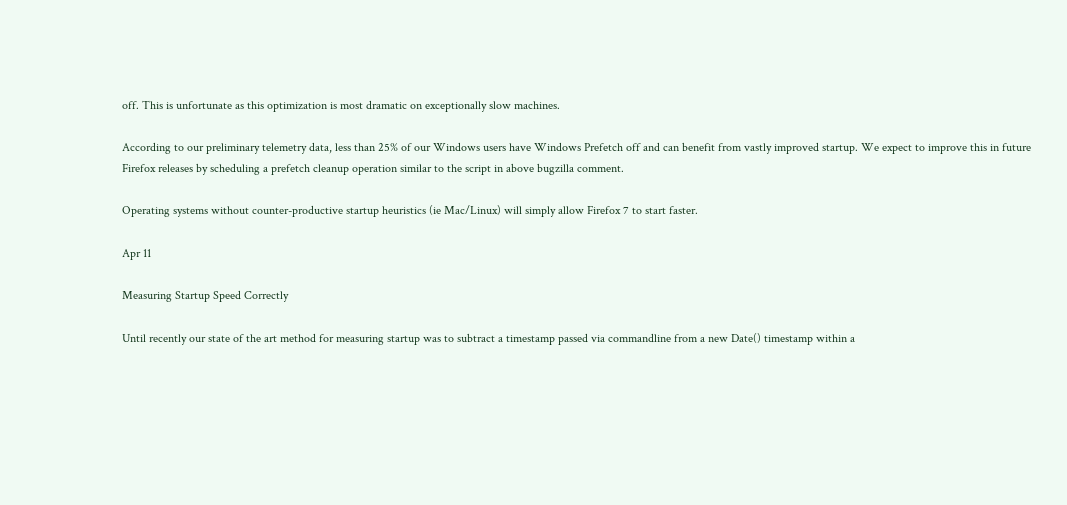off. This is unfortunate as this optimization is most dramatic on exceptionally slow machines.

According to our preliminary telemetry data, less than 25% of our Windows users have Windows Prefetch off and can benefit from vastly improved startup. We expect to improve this in future Firefox releases by scheduling a prefetch cleanup operation similar to the script in above bugzilla comment.

Operating systems without counter-productive startup heuristics (ie Mac/Linux) will simply allow Firefox 7 to start faster.

Apr 11

Measuring Startup Speed Correctly

Until recently our state of the art method for measuring startup was to subtract a timestamp passed via commandline from a new Date() timestamp within a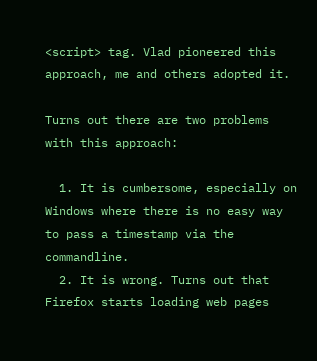<script> tag. Vlad pioneered this approach, me and others adopted it.

Turns out there are two problems with this approach:

  1. It is cumbersome, especially on Windows where there is no easy way to pass a timestamp via the commandline.
  2. It is wrong. Turns out that Firefox starts loading web pages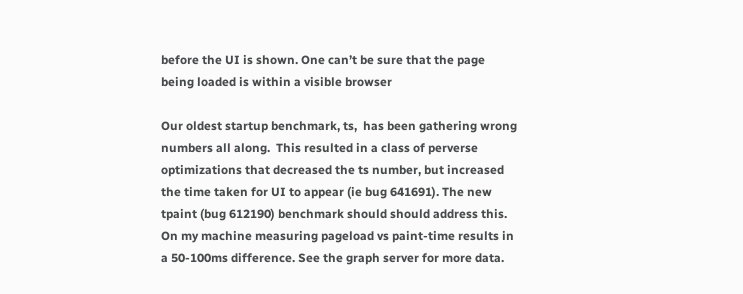before the UI is shown. One can’t be sure that the page being loaded is within a visible browser

Our oldest startup benchmark, ts,  has been gathering wrong numbers all along.  This resulted in a class of perverse optimizations that decreased the ts number, but increased the time taken for UI to appear (ie bug 641691). The new tpaint (bug 612190) benchmark should should address this. On my machine measuring pageload vs paint-time results in a 50-100ms difference. See the graph server for more data.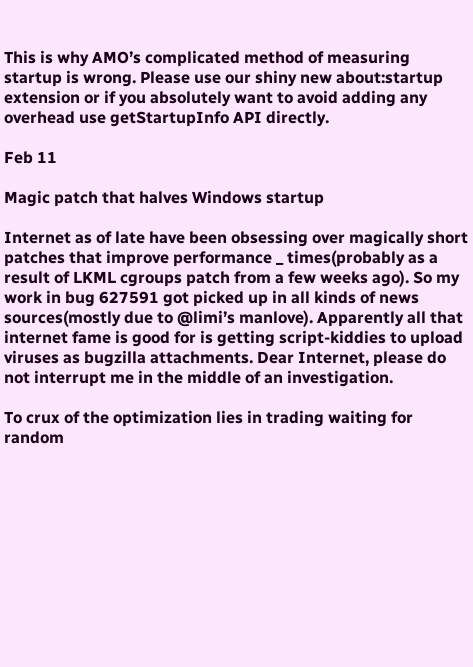This is why AMO’s complicated method of measuring startup is wrong. Please use our shiny new about:startup extension or if you absolutely want to avoid adding any overhead use getStartupInfo API directly.

Feb 11

Magic patch that halves Windows startup

Internet as of late have been obsessing over magically short patches that improve performance _ times(probably as a result of LKML cgroups patch from a few weeks ago). So my work in bug 627591 got picked up in all kinds of news sources(mostly due to @limi’s manlove). Apparently all that internet fame is good for is getting script-kiddies to upload viruses as bugzilla attachments. Dear Internet, please do not interrupt me in the middle of an investigation.

To crux of the optimization lies in trading waiting for random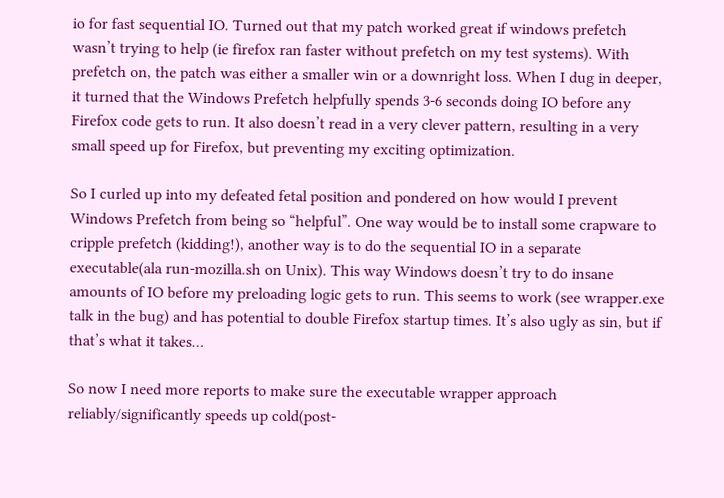io for fast sequential IO. Turned out that my patch worked great if windows prefetch wasn’t trying to help (ie firefox ran faster without prefetch on my test systems). With prefetch on, the patch was either a smaller win or a downright loss. When I dug in deeper, it turned that the Windows Prefetch helpfully spends 3-6 seconds doing IO before any Firefox code gets to run. It also doesn’t read in a very clever pattern, resulting in a very small speed up for Firefox, but preventing my exciting optimization.

So I curled up into my defeated fetal position and pondered on how would I prevent Windows Prefetch from being so “helpful”. One way would be to install some crapware to cripple prefetch (kidding!), another way is to do the sequential IO in a separate executable(ala run-mozilla.sh on Unix). This way Windows doesn’t try to do insane amounts of IO before my preloading logic gets to run. This seems to work (see wrapper.exe talk in the bug) and has potential to double Firefox startup times. It’s also ugly as sin, but if that’s what it takes…

So now I need more reports to make sure the executable wrapper approach reliably/significantly speeds up cold(post-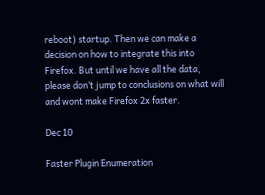reboot) startup. Then we can make a decision on how to integrate this into Firefox. But until we have all the data, please don’t jump to conclusions on what will and wont make Firefox 2x faster.

Dec 10

Faster Plugin Enumeration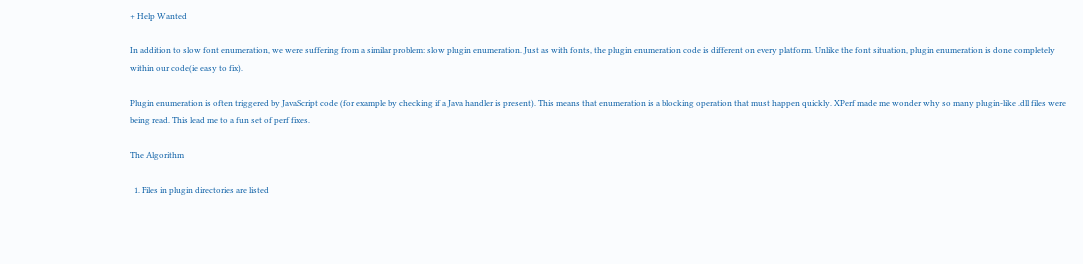+ Help Wanted

In addition to slow font enumeration, we were suffering from a similar problem: slow plugin enumeration. Just as with fonts, the plugin enumeration code is different on every platform. Unlike the font situation, plugin enumeration is done completely within our code(ie easy to fix).

Plugin enumeration is often triggered by JavaScript code (for example by checking if a Java handler is present). This means that enumeration is a blocking operation that must happen quickly. XPerf made me wonder why so many plugin-like .dll files were being read. This lead me to a fun set of perf fixes.

The Algorithm

  1. Files in plugin directories are listed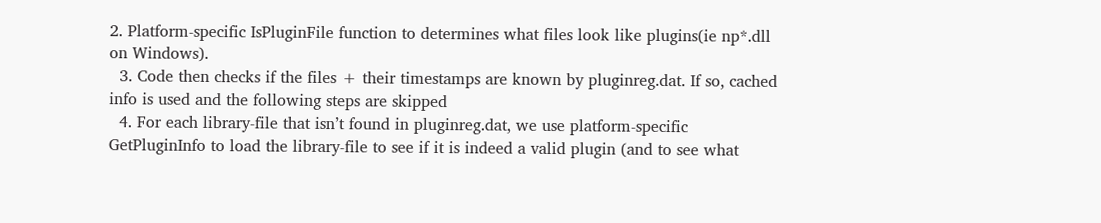2. Platform-specific IsPluginFile function to determines what files look like plugins(ie np*.dll on Windows).
  3. Code then checks if the files + their timestamps are known by pluginreg.dat. If so, cached info is used and the following steps are skipped
  4. For each library-file that isn’t found in pluginreg.dat, we use platform-specific GetPluginInfo to load the library-file to see if it is indeed a valid plugin (and to see what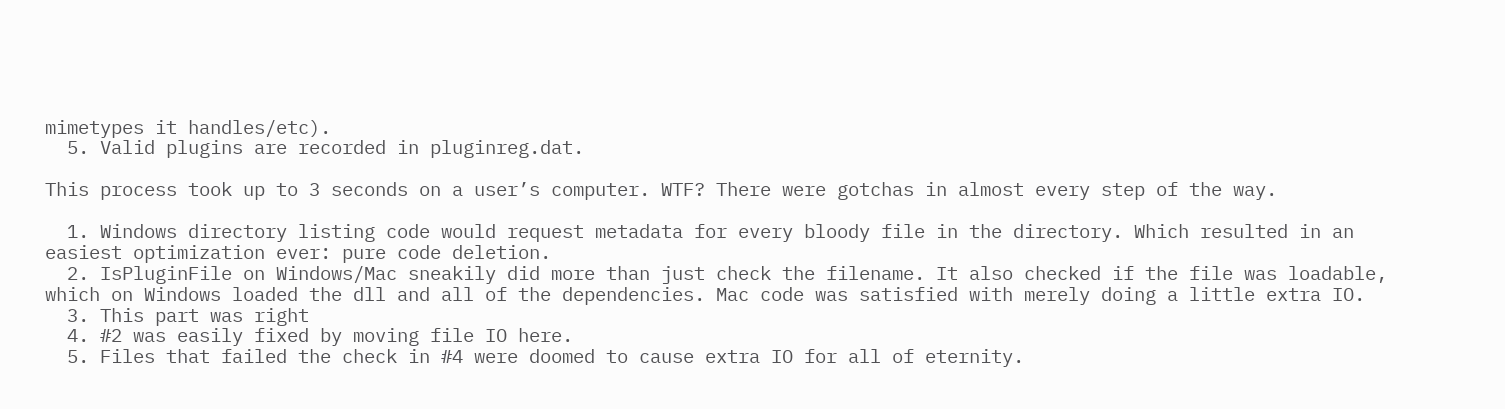mimetypes it handles/etc).
  5. Valid plugins are recorded in pluginreg.dat.

This process took up to 3 seconds on a user’s computer. WTF? There were gotchas in almost every step of the way.

  1. Windows directory listing code would request metadata for every bloody file in the directory. Which resulted in an easiest optimization ever: pure code deletion.
  2. IsPluginFile on Windows/Mac sneakily did more than just check the filename. It also checked if the file was loadable, which on Windows loaded the dll and all of the dependencies. Mac code was satisfied with merely doing a little extra IO.
  3. This part was right
  4. #2 was easily fixed by moving file IO here.
  5. Files that failed the check in #4 were doomed to cause extra IO for all of eternity.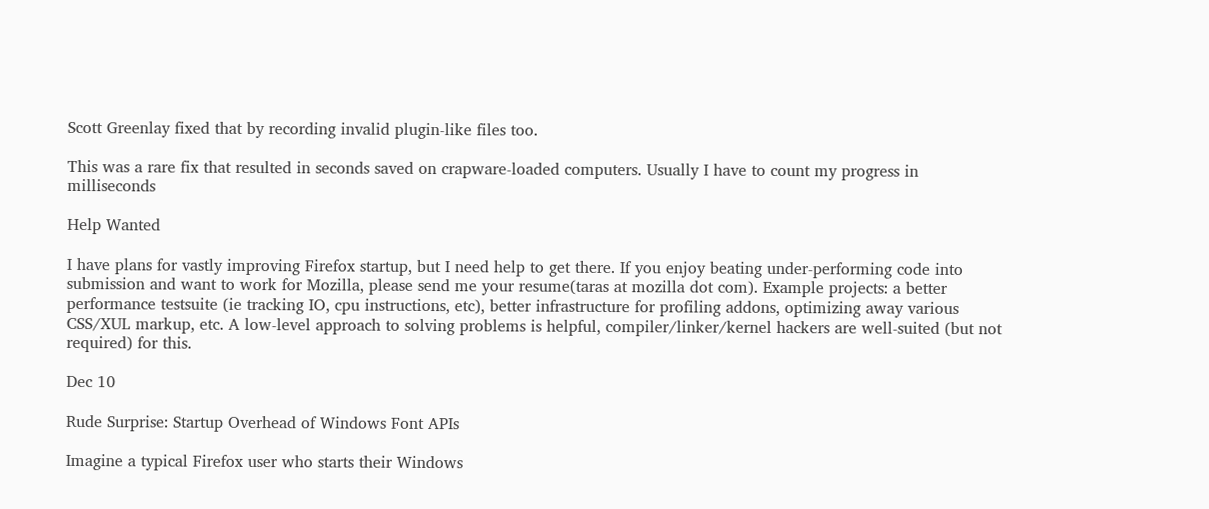Scott Greenlay fixed that by recording invalid plugin-like files too.

This was a rare fix that resulted in seconds saved on crapware-loaded computers. Usually I have to count my progress in milliseconds

Help Wanted

I have plans for vastly improving Firefox startup, but I need help to get there. If you enjoy beating under-performing code into submission and want to work for Mozilla, please send me your resume(taras at mozilla dot com). Example projects: a better performance testsuite (ie tracking IO, cpu instructions, etc), better infrastructure for profiling addons, optimizing away various CSS/XUL markup, etc. A low-level approach to solving problems is helpful, compiler/linker/kernel hackers are well-suited (but not required) for this.

Dec 10

Rude Surprise: Startup Overhead of Windows Font APIs

Imagine a typical Firefox user who starts their Windows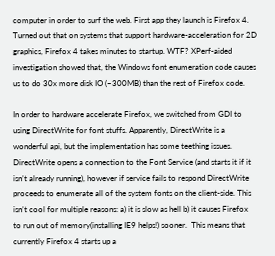computer in order to surf the web. First app they launch is Firefox 4. Turned out that on systems that support hardware-acceleration for 2D graphics, Firefox 4 takes minutes to startup. WTF? XPerf-aided investigation showed that, the Windows font enumeration code causes us to do 30x more disk IO (~300MB) than the rest of Firefox code.

In order to hardware accelerate Firefox, we switched from GDI to using DirectWrite for font stuffs. Apparently, DirectWrite is a wonderful api, but the implementation has some teething issues. DirectWrite opens a connection to the Font Service (and starts it if it isn’t already running), however if service fails to respond DirectWrite proceeds to enumerate all of the system fonts on the client-side. This isn’t cool for multiple reasons: a) it is slow as hell b) it causes Firefox to run out of memory(installing IE9 helps!) sooner.  This means that currently Firefox 4 starts up a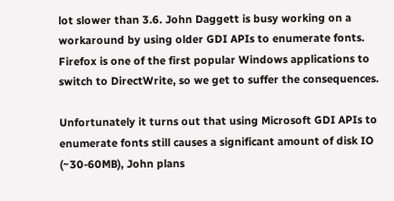lot slower than 3.6. John Daggett is busy working on a workaround by using older GDI APIs to enumerate fonts. Firefox is one of the first popular Windows applications to switch to DirectWrite, so we get to suffer the consequences.

Unfortunately it turns out that using Microsoft GDI APIs to enumerate fonts still causes a significant amount of disk IO (~30-60MB), John plans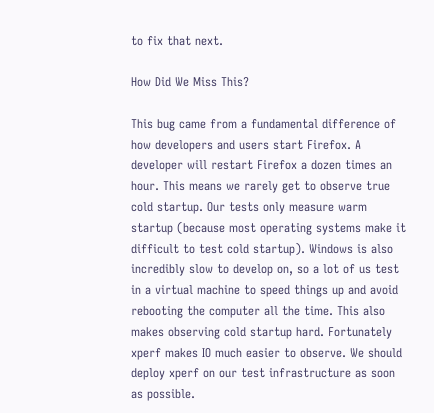to fix that next.

How Did We Miss This?

This bug came from a fundamental difference of how developers and users start Firefox. A developer will restart Firefox a dozen times an hour. This means we rarely get to observe true cold startup. Our tests only measure warm startup (because most operating systems make it difficult to test cold startup). Windows is also incredibly slow to develop on, so a lot of us test in a virtual machine to speed things up and avoid rebooting the computer all the time. This also makes observing cold startup hard. Fortunately xperf makes IO much easier to observe. We should deploy xperf on our test infrastructure as soon as possible.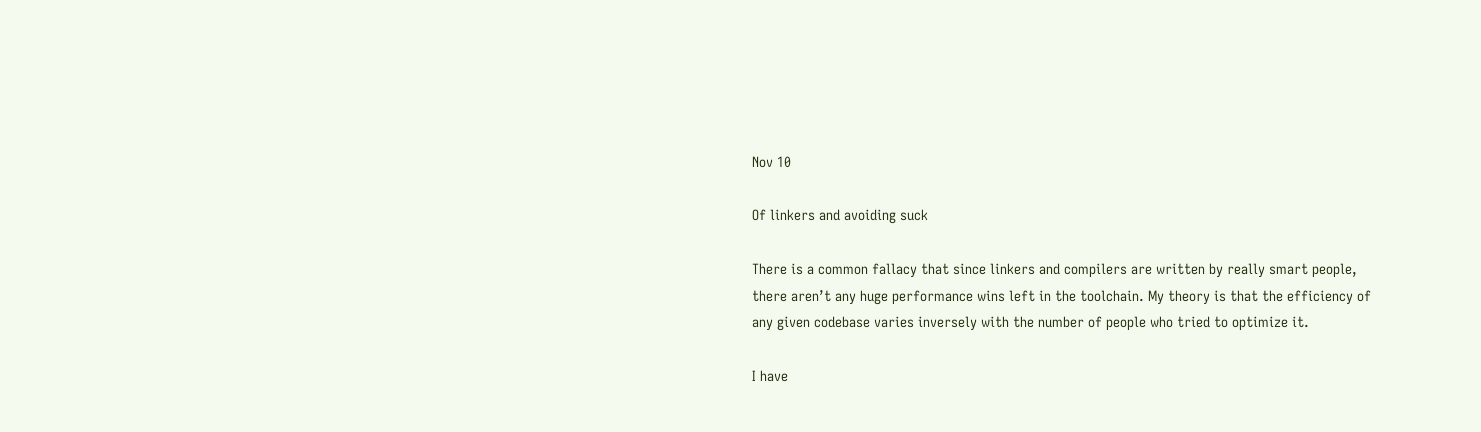Nov 10

Of linkers and avoiding suck

There is a common fallacy that since linkers and compilers are written by really smart people, there aren’t any huge performance wins left in the toolchain. My theory is that the efficiency of any given codebase varies inversely with the number of people who tried to optimize it.

I have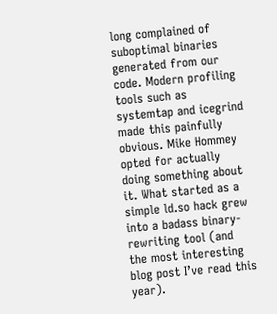long complained of suboptimal binaries generated from our code. Modern profiling tools such as systemtap and icegrind made this painfully obvious. Mike Hommey opted for actually doing something about it. What started as a simple ld.so hack grew into a badass binary-rewriting tool (and the most interesting blog post I’ve read this year).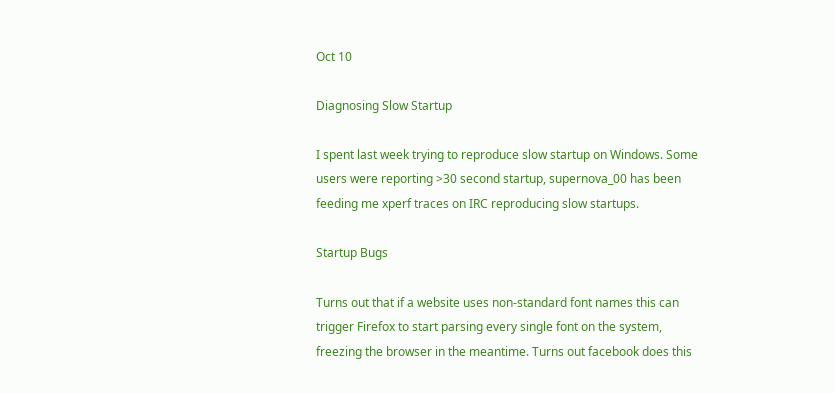Oct 10

Diagnosing Slow Startup

I spent last week trying to reproduce slow startup on Windows. Some users were reporting >30 second startup, supernova_00 has been feeding me xperf traces on IRC reproducing slow startups.

Startup Bugs

Turns out that if a website uses non-standard font names this can trigger Firefox to start parsing every single font on the system, freezing the browser in the meantime. Turns out facebook does this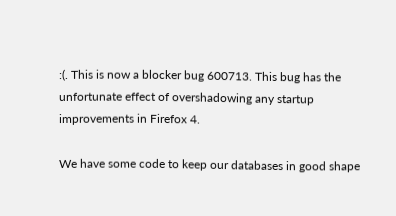:(. This is now a blocker bug 600713. This bug has the unfortunate effect of overshadowing any startup improvements in Firefox 4.

We have some code to keep our databases in good shape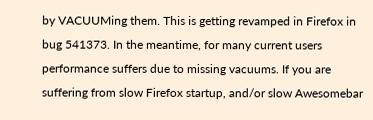by VACUUMing them. This is getting revamped in Firefox in bug 541373. In the meantime, for many current users performance suffers due to missing vacuums. If you are suffering from slow Firefox startup, and/or slow Awesomebar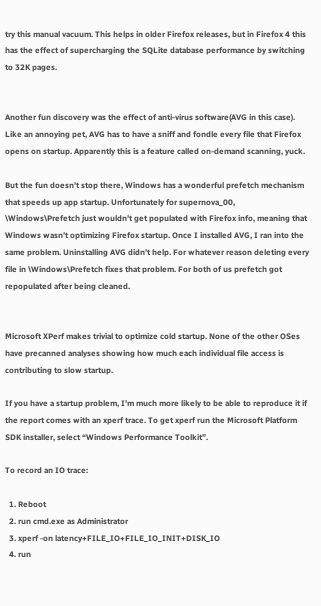try this manual vacuum. This helps in older Firefox releases, but in Firefox 4 this has the effect of supercharging the SQLite database performance by switching to 32K pages.


Another fun discovery was the effect of anti-virus software(AVG in this case). Like an annoying pet, AVG has to have a sniff and fondle every file that Firefox opens on startup. Apparently this is a feature called on-demand scanning, yuck.

But the fun doesn’t stop there, Windows has a wonderful prefetch mechanism that speeds up app startup. Unfortunately for supernova_00, \Windows\Prefetch just wouldn’t get populated with Firefox info, meaning that Windows wasn’t optimizing Firefox startup. Once I installed AVG, I ran into the same problem. Uninstalling AVG didn’t help. For whatever reason deleting every file in \Windows\Prefetch fixes that problem. For both of us prefetch got repopulated after being cleaned.


Microsoft XPerf makes trivial to optimize cold startup. None of the other OSes have precanned analyses showing how much each individual file access is contributing to slow startup.

If you have a startup problem, I’m much more likely to be able to reproduce it if the report comes with an xperf trace. To get xperf run the Microsoft Platform SDK installer, select “Windows Performance Toolkit”.

To record an IO trace:

  1. Reboot
  2. run cmd.exe as Administrator
  3. xperf -on latency+FILE_IO+FILE_IO_INIT+DISK_IO
  4. run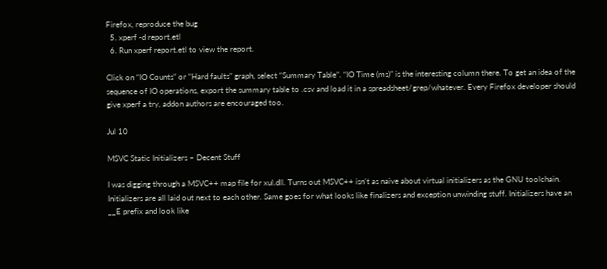Firefox, reproduce the bug
  5. xperf -d report.etl
  6. Run xperf report.etl to view the report.

Click on “IO Counts” or “Hard faults” graph, select “Summary Table”. “IO Time (ms)” is the interesting column there. To get an idea of the sequence of IO operations, export the summary table to .csv and load it in a spreadsheet/grep/whatever. Every Firefox developer should give xperf a try, addon authors are encouraged too.

Jul 10

MSVC Static Initializers – Decent Stuff

I was digging through a MSVC++ map file for xul.dll. Turns out MSVC++ isn’t as naive about virtual initializers as the GNU toolchain. Initializers are all laid out next to each other. Same goes for what looks like finalizers and exception unwinding stuff. Initializers have an __E prefix and look like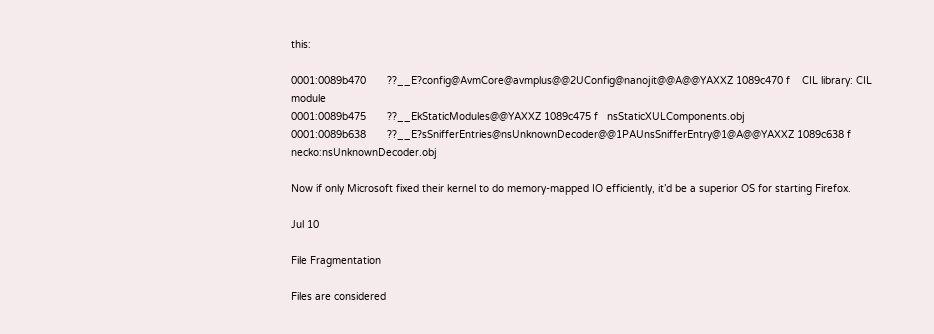this:

0001:0089b470       ??__E?config@AvmCore@avmplus@@2UConfig@nanojit@@A@@YAXXZ 1089c470 f    CIL library: CIL module
0001:0089b475       ??__EkStaticModules@@YAXXZ 1089c475 f   nsStaticXULComponents.obj
0001:0089b638       ??__E?sSnifferEntries@nsUnknownDecoder@@1PAUnsSnifferEntry@1@A@@YAXXZ 1089c638 f   necko:nsUnknownDecoder.obj

Now if only Microsoft fixed their kernel to do memory-mapped IO efficiently, it’d be a superior OS for starting Firefox.

Jul 10

File Fragmentation

Files are considered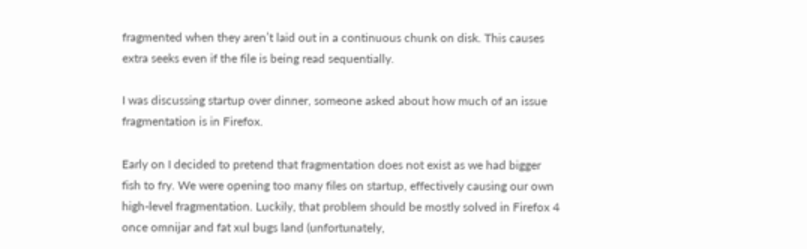fragmented when they aren’t laid out in a continuous chunk on disk. This causes extra seeks even if the file is being read sequentially.

I was discussing startup over dinner, someone asked about how much of an issue fragmentation is in Firefox.

Early on I decided to pretend that fragmentation does not exist as we had bigger fish to fry. We were opening too many files on startup, effectively causing our own high-level fragmentation. Luckily, that problem should be mostly solved in Firefox 4 once omnijar and fat xul bugs land (unfortunately,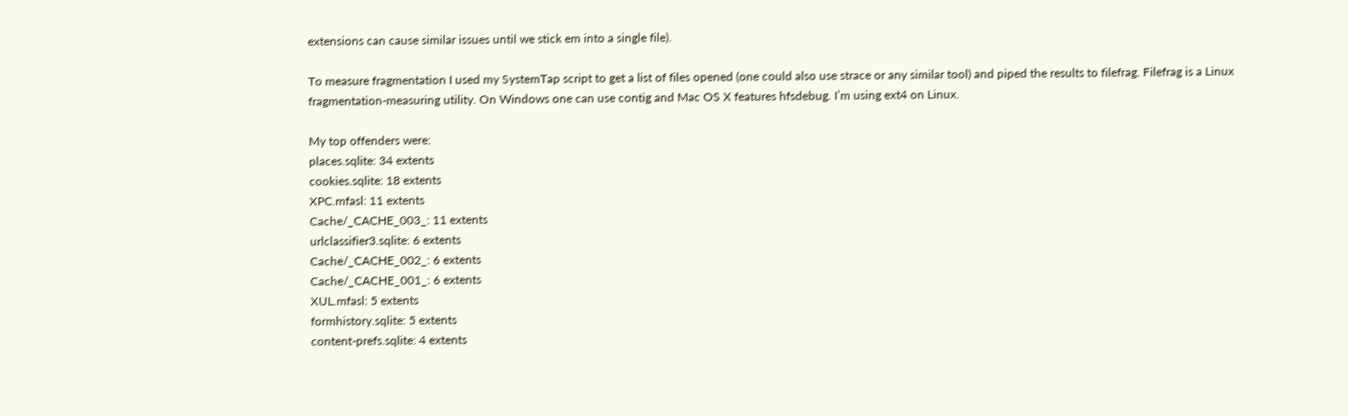extensions can cause similar issues until we stick em into a single file).

To measure fragmentation I used my SystemTap script to get a list of files opened (one could also use strace or any similar tool) and piped the results to filefrag. Filefrag is a Linux fragmentation-measuring utility. On Windows one can use contig and Mac OS X features hfsdebug. I’m using ext4 on Linux.

My top offenders were:
places.sqlite: 34 extents
cookies.sqlite: 18 extents
XPC.mfasl: 11 extents
Cache/_CACHE_003_: 11 extents
urlclassifier3.sqlite: 6 extents
Cache/_CACHE_002_: 6 extents
Cache/_CACHE_001_: 6 extents
XUL.mfasl: 5 extents
formhistory.sqlite: 5 extents
content-prefs.sqlite: 4 extents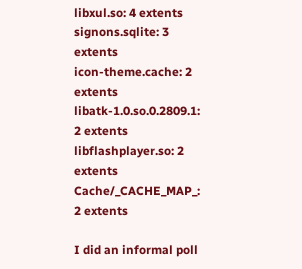libxul.so: 4 extents
signons.sqlite: 3 extents
icon-theme.cache: 2 extents
libatk-1.0.so.0.2809.1: 2 extents
libflashplayer.so: 2 extents
Cache/_CACHE_MAP_: 2 extents

I did an informal poll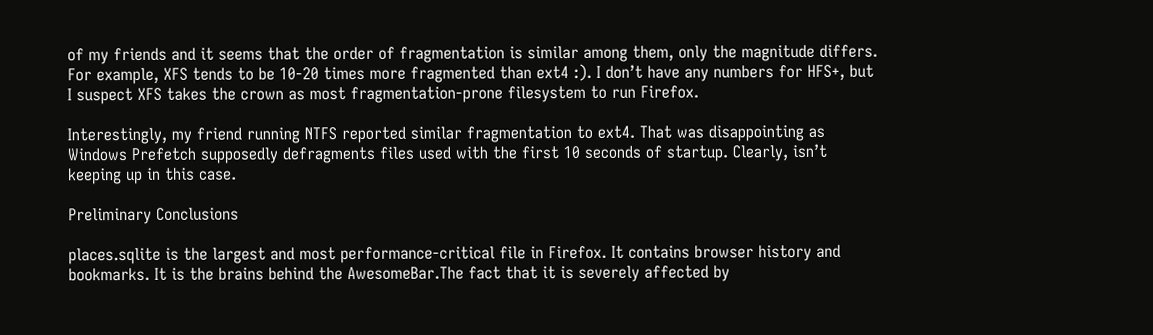of my friends and it seems that the order of fragmentation is similar among them, only the magnitude differs. For example, XFS tends to be 10-20 times more fragmented than ext4 :). I don’t have any numbers for HFS+, but I suspect XFS takes the crown as most fragmentation-prone filesystem to run Firefox.

Interestingly, my friend running NTFS reported similar fragmentation to ext4. That was disappointing as Windows Prefetch supposedly defragments files used with the first 10 seconds of startup. Clearly, isn’t keeping up in this case.

Preliminary Conclusions

places.sqlite is the largest and most performance-critical file in Firefox. It contains browser history and bookmarks. It is the brains behind the AwesomeBar.The fact that it is severely affected by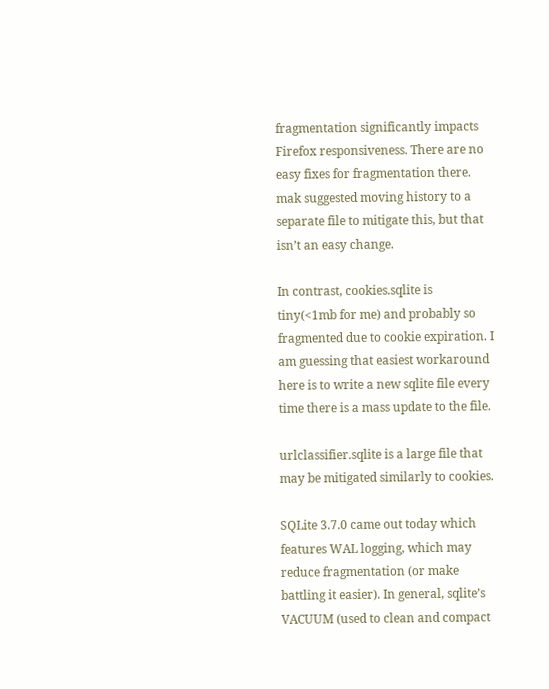fragmentation significantly impacts Firefox responsiveness. There are no easy fixes for fragmentation there. mak suggested moving history to a separate file to mitigate this, but that isn’t an easy change.

In contrast, cookies.sqlite is tiny(<1mb for me) and probably so fragmented due to cookie expiration. I am guessing that easiest workaround here is to write a new sqlite file every time there is a mass update to the file.

urlclassifier.sqlite is a large file that may be mitigated similarly to cookies.

SQLite 3.7.0 came out today which features WAL logging, which may reduce fragmentation (or make battling it easier). In general, sqlite’s VACUUM (used to clean and compact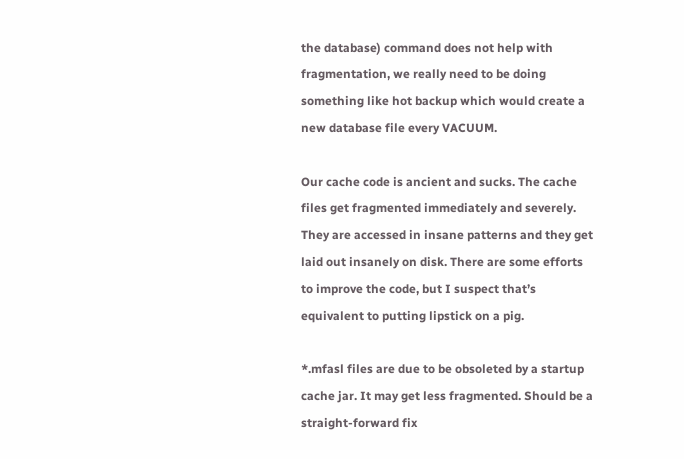the database) command does not help with fragmentation, we really need to be doing something like hot backup which would create a new database file every VACUUM.

Our cache code is ancient and sucks. The cache files get fragmented immediately and severely. They are accessed in insane patterns and they get laid out insanely on disk. There are some efforts to improve the code, but I suspect that’s equivalent to putting lipstick on a pig.

*.mfasl files are due to be obsoleted by a startup cache jar. It may get less fragmented. Should be a straight-forward fix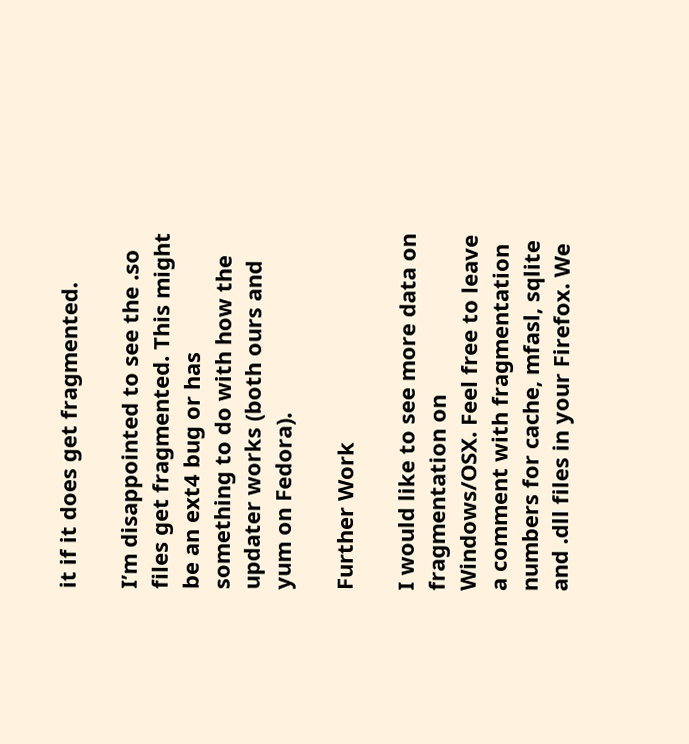it if it does get fragmented.

I’m disappointed to see the .so files get fragmented. This might be an ext4 bug or has something to do with how the updater works (both ours and yum on Fedora).

Further Work

I would like to see more data on fragmentation on Windows/OSX. Feel free to leave a comment with fragmentation numbers for cache, mfasl, sqlite and .dll files in your Firefox. We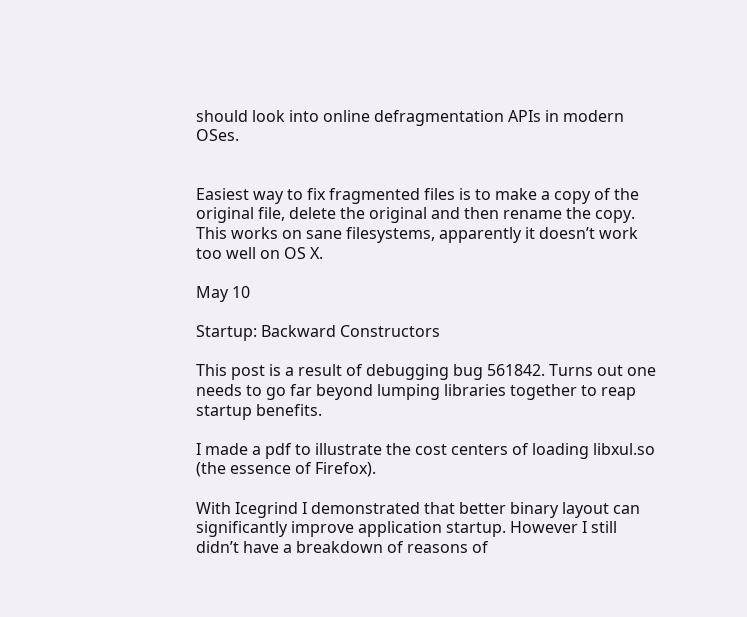should look into online defragmentation APIs in modern OSes.


Easiest way to fix fragmented files is to make a copy of the original file, delete the original and then rename the copy. This works on sane filesystems, apparently it doesn’t work too well on OS X.

May 10

Startup: Backward Constructors

This post is a result of debugging bug 561842. Turns out one needs to go far beyond lumping libraries together to reap startup benefits.

I made a pdf to illustrate the cost centers of loading libxul.so (the essence of Firefox).

With Icegrind I demonstrated that better binary layout can significantly improve application startup. However I still didn’t have a breakdown of reasons of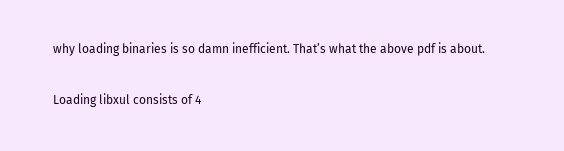why loading binaries is so damn inefficient. That’s what the above pdf is about.

Loading libxul consists of 4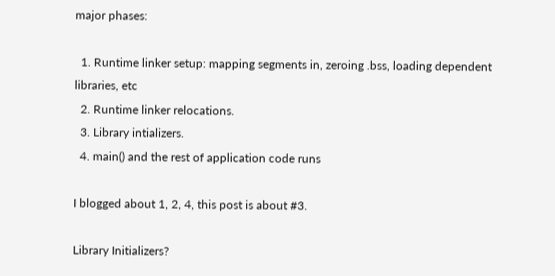major phases:

  1. Runtime linker setup: mapping segments in, zeroing .bss, loading dependent libraries, etc
  2. Runtime linker relocations.
  3. Library intializers.
  4. main() and the rest of application code runs

I blogged about 1, 2, 4, this post is about #3.

Library Initializers?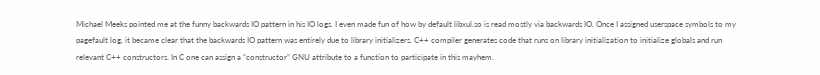Michael Meeks pointed me at the funny backwards IO pattern in his IO logs. I even made fun of how by default libxul.so is read mostly via backwards IO. Once I assigned userspace symbols to my pagefault log, it became clear that the backwards IO pattern was entirely due to library initializers. C++ compiler generates code that runs on library initialization to initialize globals and run relevant C++ constructors. In C one can assign a “constructor” GNU attribute to a function to participate in this mayhem.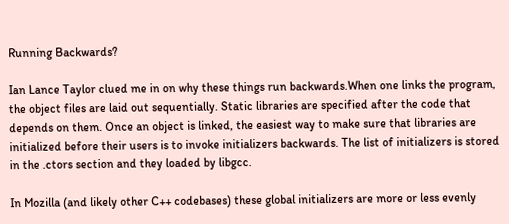Running Backwards?

Ian Lance Taylor clued me in on why these things run backwards.When one links the program, the object files are laid out sequentially. Static libraries are specified after the code that depends on them. Once an object is linked, the easiest way to make sure that libraries are initialized before their users is to invoke initializers backwards. The list of initializers is stored in the .ctors section and they loaded by libgcc.

In Mozilla (and likely other C++ codebases) these global initializers are more or less evenly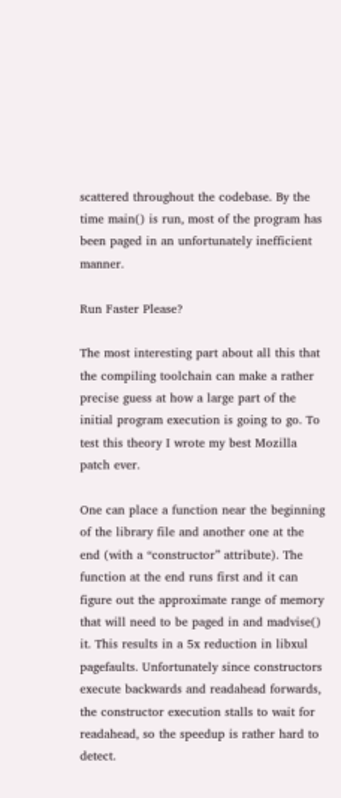scattered throughout the codebase. By the time main() is run, most of the program has been paged in an unfortunately inefficient manner.

Run Faster Please?

The most interesting part about all this that the compiling toolchain can make a rather precise guess at how a large part of the initial program execution is going to go. To test this theory I wrote my best Mozilla patch ever.

One can place a function near the beginning of the library file and another one at the end (with a “constructor” attribute). The function at the end runs first and it can figure out the approximate range of memory that will need to be paged in and madvise() it. This results in a 5x reduction in libxul pagefaults. Unfortunately since constructors execute backwards and readahead forwards, the constructor execution stalls to wait for readahead, so the speedup is rather hard to detect.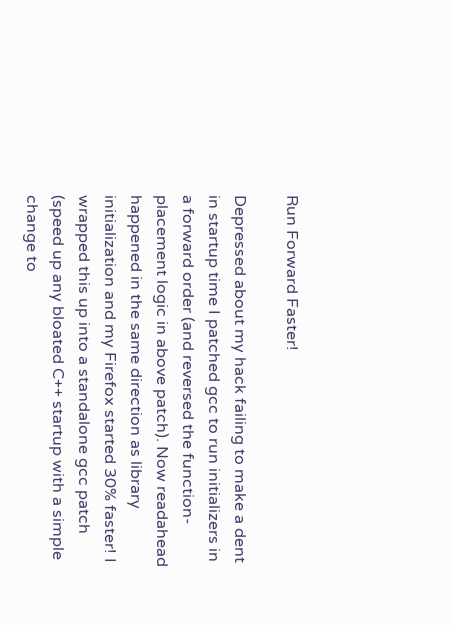Run Forward Faster!

Depressed about my hack failing to make a dent in startup time I patched gcc to run initializers in a forward order (and reversed the function-placement logic in above patch). Now readahead happened in the same direction as library initialization and my Firefox started 30% faster! I wrapped this up into a standalone gcc patch (speed up any bloated C++ startup with a simple change to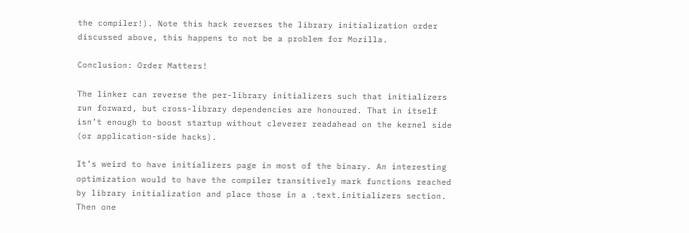the compiler!). Note this hack reverses the library initialization order discussed above, this happens to not be a problem for Mozilla.

Conclusion: Order Matters!

The linker can reverse the per-library initializers such that initializers run forward, but cross-library dependencies are honoured. That in itself isn’t enough to boost startup without cleverer readahead on the kernel side (or application-side hacks).

It’s weird to have initializers page in most of the binary. An interesting optimization would to have the compiler transitively mark functions reached by library initialization and place those in a .text.initializers section. Then one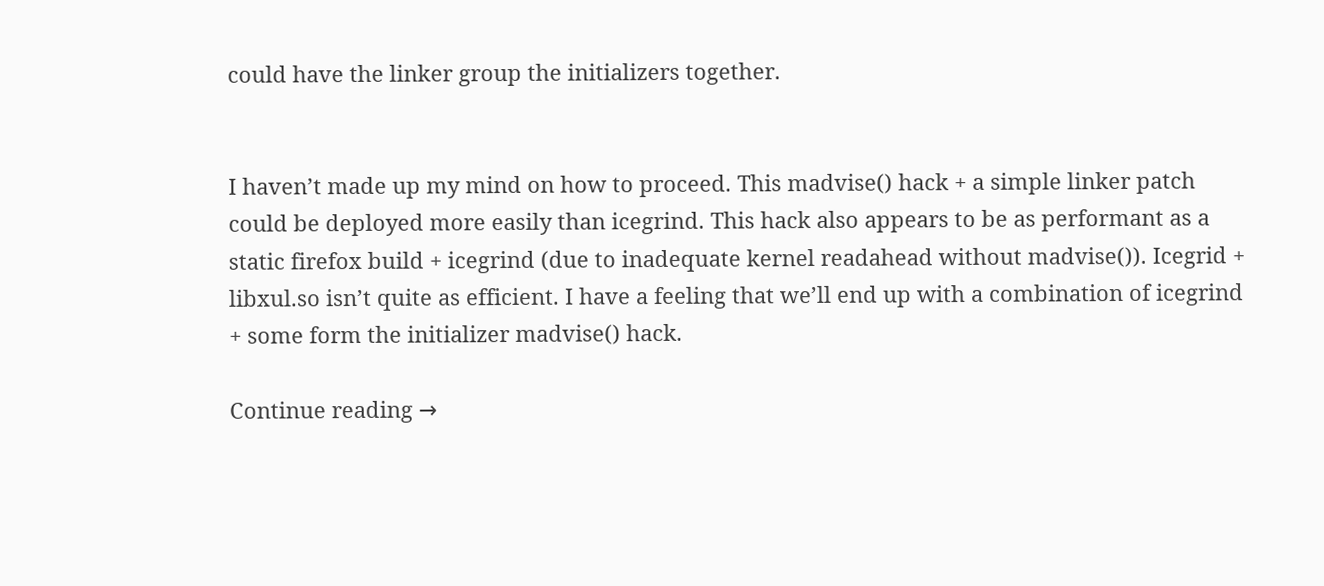could have the linker group the initializers together.


I haven’t made up my mind on how to proceed. This madvise() hack + a simple linker patch could be deployed more easily than icegrind. This hack also appears to be as performant as a static firefox build + icegrind (due to inadequate kernel readahead without madvise()). Icegrid + libxul.so isn’t quite as efficient. I have a feeling that we’ll end up with a combination of icegrind + some form the initializer madvise() hack.

Continue reading →